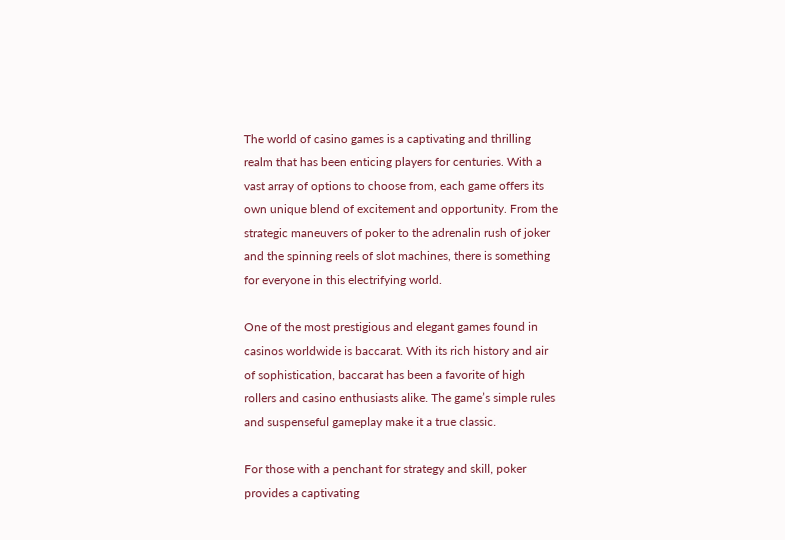The world of casino games is a captivating and thrilling realm that has been enticing players for centuries. With a vast array of options to choose from, each game offers its own unique blend of excitement and opportunity. From the strategic maneuvers of poker to the adrenalin rush of joker and the spinning reels of slot machines, there is something for everyone in this electrifying world.

One of the most prestigious and elegant games found in casinos worldwide is baccarat. With its rich history and air of sophistication, baccarat has been a favorite of high rollers and casino enthusiasts alike. The game’s simple rules and suspenseful gameplay make it a true classic.

For those with a penchant for strategy and skill, poker provides a captivating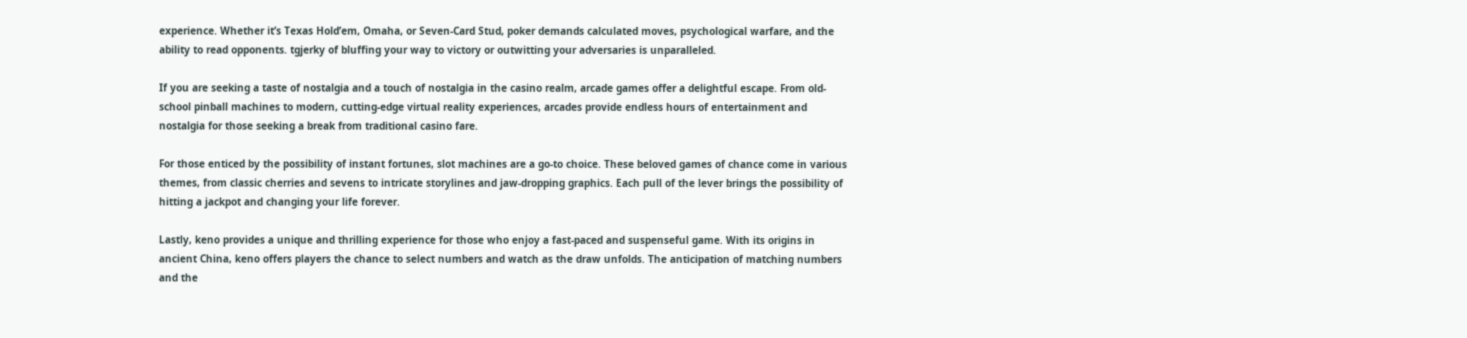experience. Whether it’s Texas Hold’em, Omaha, or Seven-Card Stud, poker demands calculated moves, psychological warfare, and the ability to read opponents. tgjerky of bluffing your way to victory or outwitting your adversaries is unparalleled.

If you are seeking a taste of nostalgia and a touch of nostalgia in the casino realm, arcade games offer a delightful escape. From old-school pinball machines to modern, cutting-edge virtual reality experiences, arcades provide endless hours of entertainment and nostalgia for those seeking a break from traditional casino fare.

For those enticed by the possibility of instant fortunes, slot machines are a go-to choice. These beloved games of chance come in various themes, from classic cherries and sevens to intricate storylines and jaw-dropping graphics. Each pull of the lever brings the possibility of hitting a jackpot and changing your life forever.

Lastly, keno provides a unique and thrilling experience for those who enjoy a fast-paced and suspenseful game. With its origins in ancient China, keno offers players the chance to select numbers and watch as the draw unfolds. The anticipation of matching numbers and the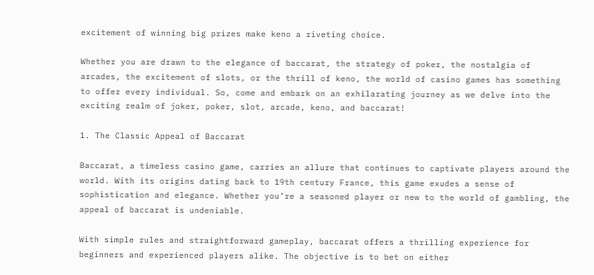excitement of winning big prizes make keno a riveting choice.

Whether you are drawn to the elegance of baccarat, the strategy of poker, the nostalgia of arcades, the excitement of slots, or the thrill of keno, the world of casino games has something to offer every individual. So, come and embark on an exhilarating journey as we delve into the exciting realm of joker, poker, slot, arcade, keno, and baccarat!

1. The Classic Appeal of Baccarat

Baccarat, a timeless casino game, carries an allure that continues to captivate players around the world. With its origins dating back to 19th century France, this game exudes a sense of sophistication and elegance. Whether you’re a seasoned player or new to the world of gambling, the appeal of baccarat is undeniable.

With simple rules and straightforward gameplay, baccarat offers a thrilling experience for beginners and experienced players alike. The objective is to bet on either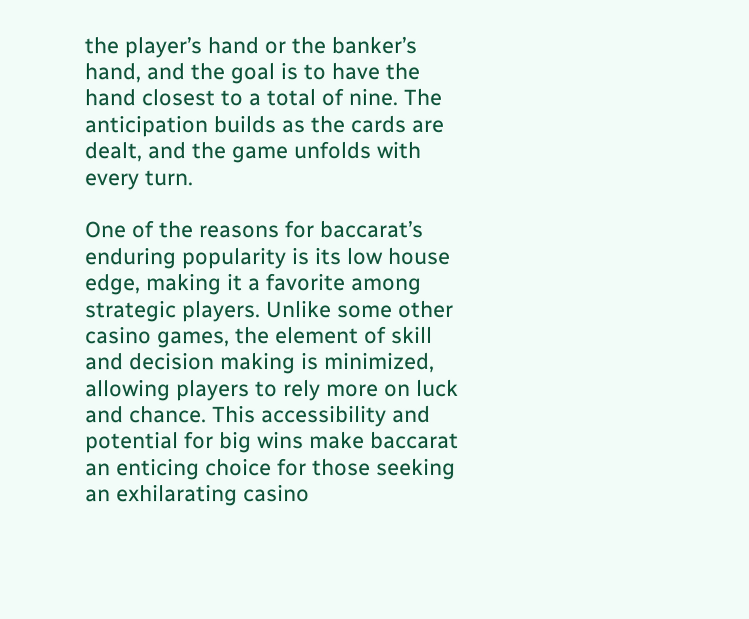the player’s hand or the banker’s hand, and the goal is to have the hand closest to a total of nine. The anticipation builds as the cards are dealt, and the game unfolds with every turn.

One of the reasons for baccarat’s enduring popularity is its low house edge, making it a favorite among strategic players. Unlike some other casino games, the element of skill and decision making is minimized, allowing players to rely more on luck and chance. This accessibility and potential for big wins make baccarat an enticing choice for those seeking an exhilarating casino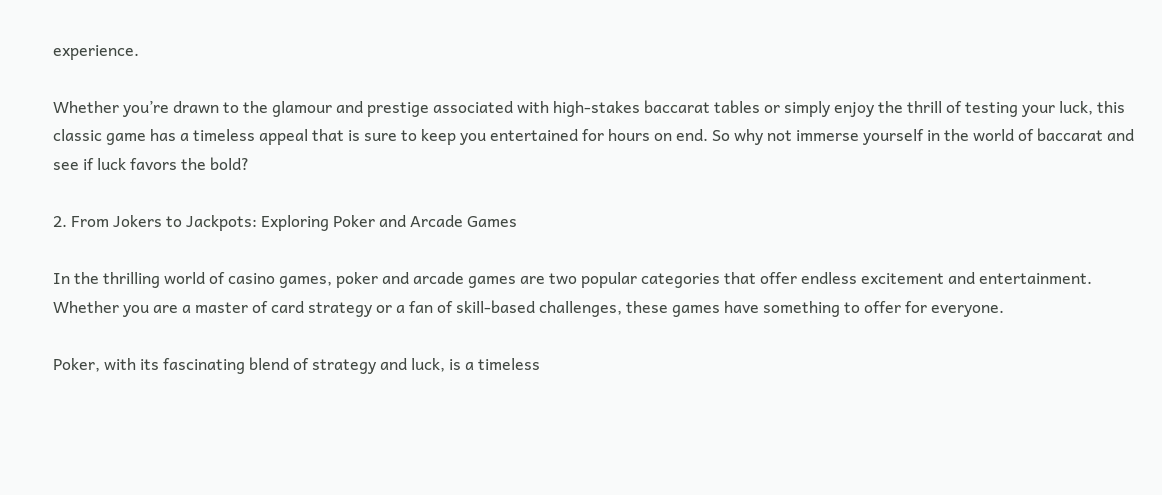experience.

Whether you’re drawn to the glamour and prestige associated with high-stakes baccarat tables or simply enjoy the thrill of testing your luck, this classic game has a timeless appeal that is sure to keep you entertained for hours on end. So why not immerse yourself in the world of baccarat and see if luck favors the bold?

2. From Jokers to Jackpots: Exploring Poker and Arcade Games

In the thrilling world of casino games, poker and arcade games are two popular categories that offer endless excitement and entertainment. Whether you are a master of card strategy or a fan of skill-based challenges, these games have something to offer for everyone.

Poker, with its fascinating blend of strategy and luck, is a timeless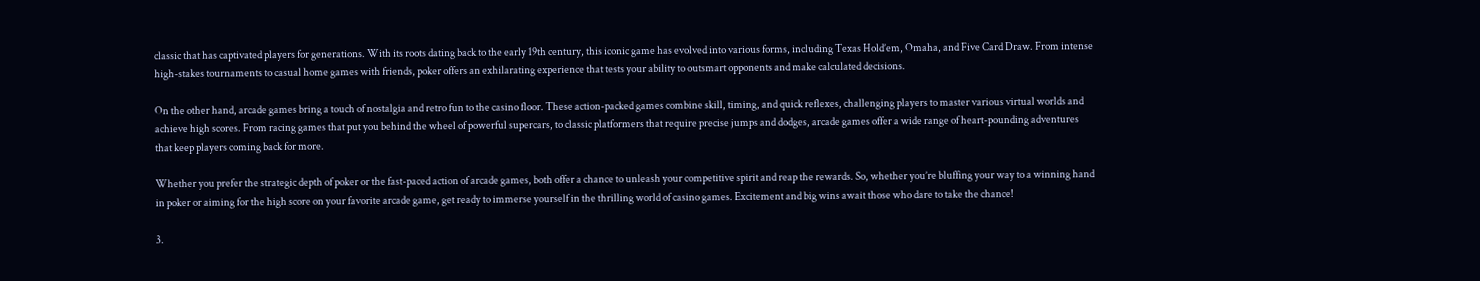classic that has captivated players for generations. With its roots dating back to the early 19th century, this iconic game has evolved into various forms, including Texas Hold’em, Omaha, and Five Card Draw. From intense high-stakes tournaments to casual home games with friends, poker offers an exhilarating experience that tests your ability to outsmart opponents and make calculated decisions.

On the other hand, arcade games bring a touch of nostalgia and retro fun to the casino floor. These action-packed games combine skill, timing, and quick reflexes, challenging players to master various virtual worlds and achieve high scores. From racing games that put you behind the wheel of powerful supercars, to classic platformers that require precise jumps and dodges, arcade games offer a wide range of heart-pounding adventures that keep players coming back for more.

Whether you prefer the strategic depth of poker or the fast-paced action of arcade games, both offer a chance to unleash your competitive spirit and reap the rewards. So, whether you’re bluffing your way to a winning hand in poker or aiming for the high score on your favorite arcade game, get ready to immerse yourself in the thrilling world of casino games. Excitement and big wins await those who dare to take the chance!

3.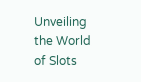Unveiling the World of Slots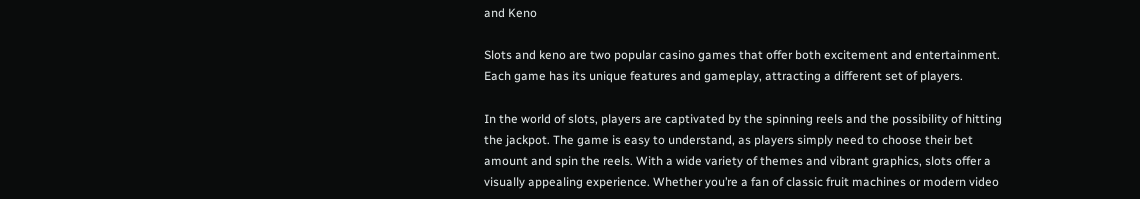and Keno

Slots and keno are two popular casino games that offer both excitement and entertainment. Each game has its unique features and gameplay, attracting a different set of players.

In the world of slots, players are captivated by the spinning reels and the possibility of hitting the jackpot. The game is easy to understand, as players simply need to choose their bet amount and spin the reels. With a wide variety of themes and vibrant graphics, slots offer a visually appealing experience. Whether you’re a fan of classic fruit machines or modern video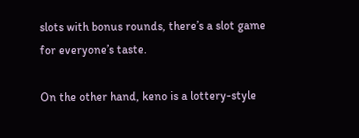slots with bonus rounds, there’s a slot game for everyone’s taste.

On the other hand, keno is a lottery-style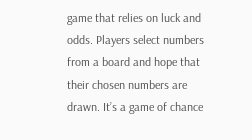game that relies on luck and odds. Players select numbers from a board and hope that their chosen numbers are drawn. It’s a game of chance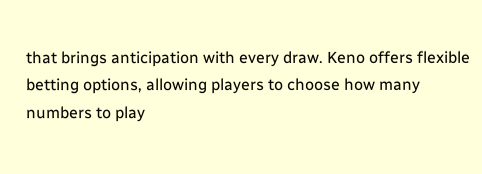that brings anticipation with every draw. Keno offers flexible betting options, allowing players to choose how many numbers to play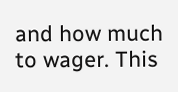and how much to wager. This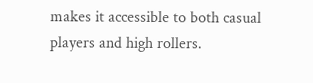makes it accessible to both casual players and high rollers.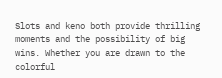Slots and keno both provide thrilling moments and the possibility of big wins. Whether you are drawn to the colorful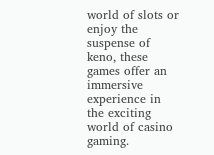world of slots or enjoy the suspense of keno, these games offer an immersive experience in the exciting world of casino gaming.